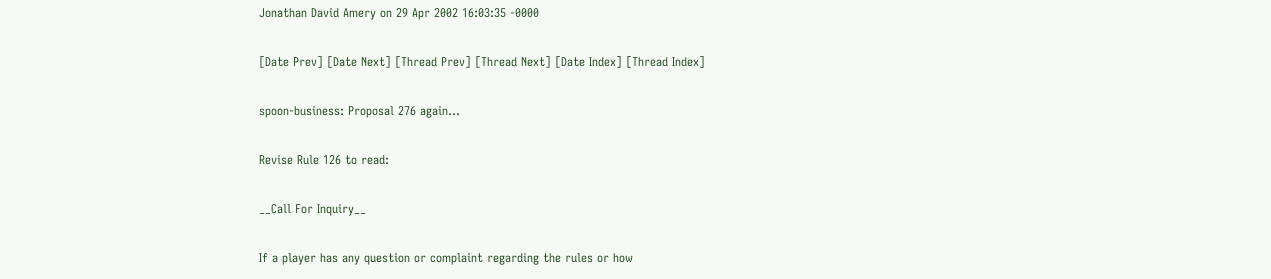Jonathan David Amery on 29 Apr 2002 16:03:35 -0000

[Date Prev] [Date Next] [Thread Prev] [Thread Next] [Date Index] [Thread Index]

spoon-business: Proposal 276 again...

Revise Rule 126 to read:

__Call For Inquiry__

If a player has any question or complaint regarding the rules or how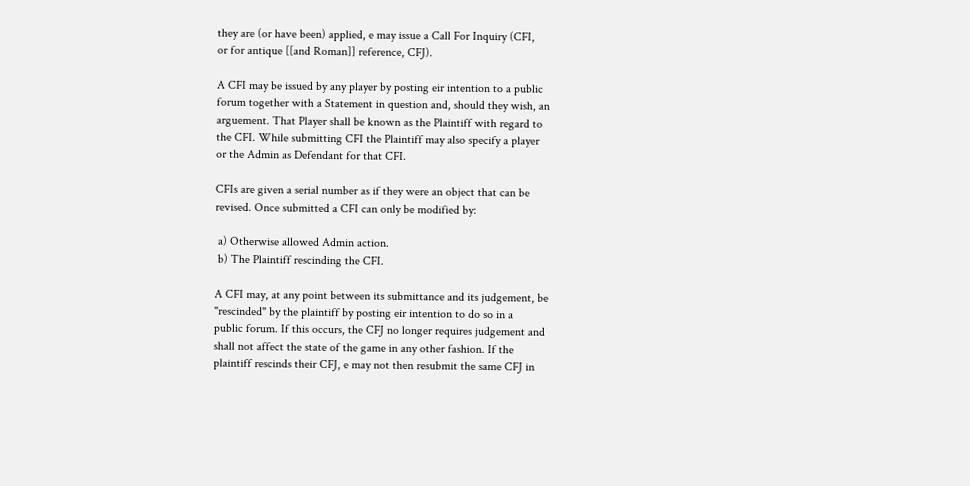they are (or have been) applied, e may issue a Call For Inquiry (CFI,
or for antique [[and Roman]] reference, CFJ).

A CFI may be issued by any player by posting eir intention to a public
forum together with a Statement in question and, should they wish, an
arguement. That Player shall be known as the Plaintiff with regard to
the CFI. While submitting CFI the Plaintiff may also specify a player
or the Admin as Defendant for that CFI.

CFIs are given a serial number as if they were an object that can be
revised. Once submitted a CFI can only be modified by:

 a) Otherwise allowed Admin action.
 b) The Plaintiff rescinding the CFI.

A CFI may, at any point between its submittance and its judgement, be
"rescinded" by the plaintiff by posting eir intention to do so in a
public forum. If this occurs, the CFJ no longer requires judgement and
shall not affect the state of the game in any other fashion. If the
plaintiff rescinds their CFJ, e may not then resubmit the same CFJ in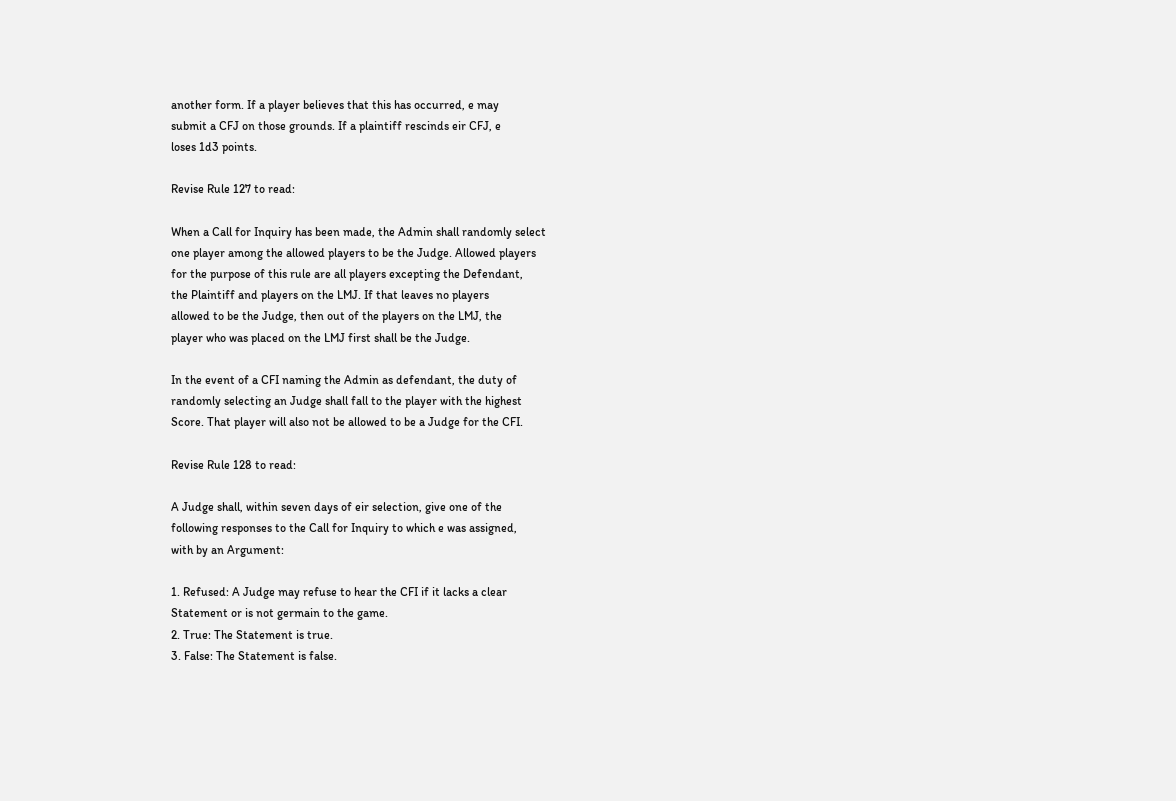another form. If a player believes that this has occurred, e may
submit a CFJ on those grounds. If a plaintiff rescinds eir CFJ, e
loses 1d3 points.

Revise Rule 127 to read:

When a Call for Inquiry has been made, the Admin shall randomly select
one player among the allowed players to be the Judge. Allowed players
for the purpose of this rule are all players excepting the Defendant,
the Plaintiff and players on the LMJ. If that leaves no players
allowed to be the Judge, then out of the players on the LMJ, the
player who was placed on the LMJ first shall be the Judge.

In the event of a CFI naming the Admin as defendant, the duty of
randomly selecting an Judge shall fall to the player with the highest
Score. That player will also not be allowed to be a Judge for the CFI.

Revise Rule 128 to read:

A Judge shall, within seven days of eir selection, give one of the
following responses to the Call for Inquiry to which e was assigned,
with by an Argument:

1. Refused: A Judge may refuse to hear the CFI if it lacks a clear
Statement or is not germain to the game.
2. True: The Statement is true.
3. False: The Statement is false.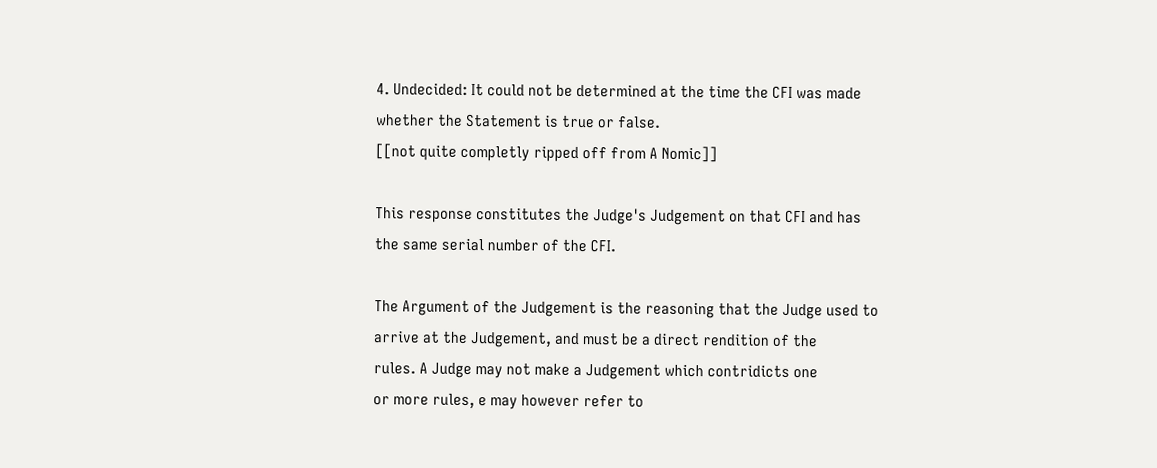4. Undecided: It could not be determined at the time the CFI was made
whether the Statement is true or false.
[[not quite completly ripped off from A Nomic]]

This response constitutes the Judge's Judgement on that CFI and has
the same serial number of the CFI.

The Argument of the Judgement is the reasoning that the Judge used to
arrive at the Judgement, and must be a direct rendition of the
rules. A Judge may not make a Judgement which contridicts one
or more rules, e may however refer to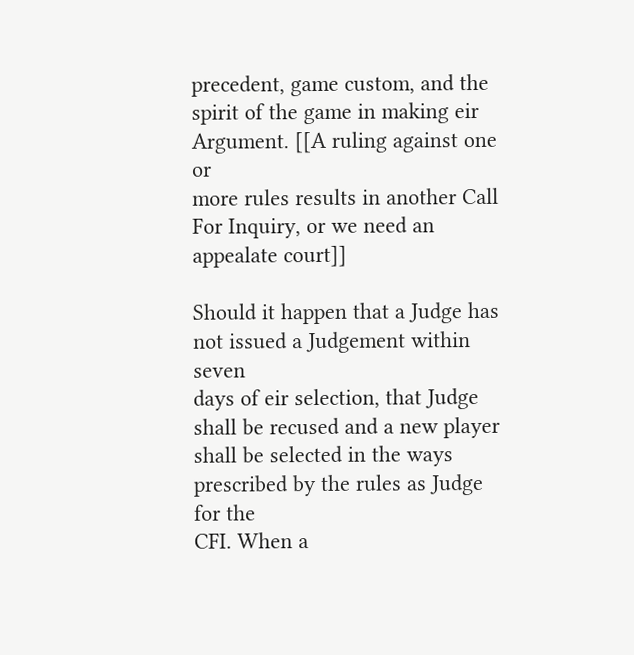precedent, game custom, and the
spirit of the game in making eir Argument. [[A ruling against one or
more rules results in another Call For Inquiry, or we need an
appealate court]]

Should it happen that a Judge has not issued a Judgement within seven
days of eir selection, that Judge shall be recused and a new player
shall be selected in the ways prescribed by the rules as Judge for the
CFI. When a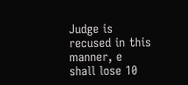Judge is recused in this manner, e shall lose 10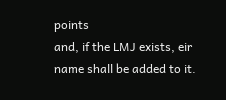points
and, if the LMJ exists, eir name shall be added to it.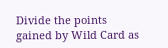Divide the points gained by Wild Card as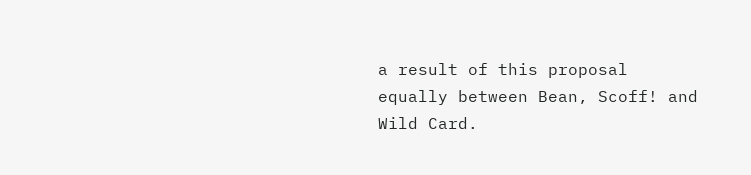a result of this proposal
equally between Bean, Scoff! and Wild Card.